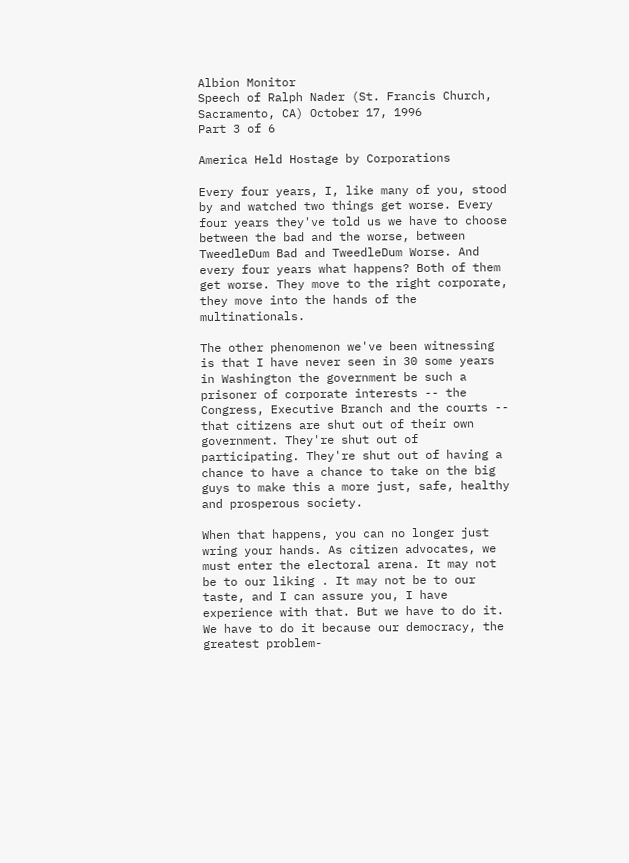Albion Monitor
Speech of Ralph Nader (St. Francis Church, Sacramento, CA) October 17, 1996
Part 3 of 6

America Held Hostage by Corporations

Every four years, I, like many of you, stood by and watched two things get worse. Every four years they've told us we have to choose between the bad and the worse, between TweedleDum Bad and TweedleDum Worse. And every four years what happens? Both of them get worse. They move to the right corporate, they move into the hands of the multinationals.

The other phenomenon we've been witnessing is that I have never seen in 30 some years in Washington the government be such a prisoner of corporate interests -- the Congress, Executive Branch and the courts -- that citizens are shut out of their own government. They're shut out of participating. They're shut out of having a chance to have a chance to take on the big guys to make this a more just, safe, healthy and prosperous society.

When that happens, you can no longer just wring your hands. As citizen advocates, we must enter the electoral arena. It may not be to our liking . It may not be to our taste, and I can assure you, I have experience with that. But we have to do it. We have to do it because our democracy, the greatest problem-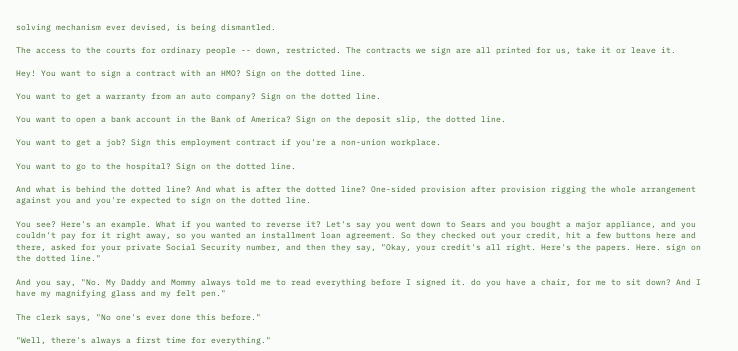solving mechanism ever devised, is being dismantled.

The access to the courts for ordinary people -- down, restricted. The contracts we sign are all printed for us, take it or leave it.

Hey! You want to sign a contract with an HMO? Sign on the dotted line.

You want to get a warranty from an auto company? Sign on the dotted line.

You want to open a bank account in the Bank of America? Sign on the deposit slip, the dotted line.

You want to get a job? Sign this employment contract if you're a non-union workplace.

You want to go to the hospital? Sign on the dotted line.

And what is behind the dotted line? And what is after the dotted line? One-sided provision after provision rigging the whole arrangement against you and you're expected to sign on the dotted line.

You see? Here's an example. What if you wanted to reverse it? Let's say you went down to Sears and you bought a major appliance, and you couldn't pay for it right away, so you wanted an installment loan agreement. So they checked out your credit, hit a few buttons here and there, asked for your private Social Security number, and then they say, "Okay, your credit's all right. Here's the papers. Here. sign on the dotted line."

And you say, "No. My Daddy and Mommy always told me to read everything before I signed it. do you have a chair, for me to sit down? And I have my magnifying glass and my felt pen."

The clerk says, "No one's ever done this before."

"Well, there's always a first time for everything."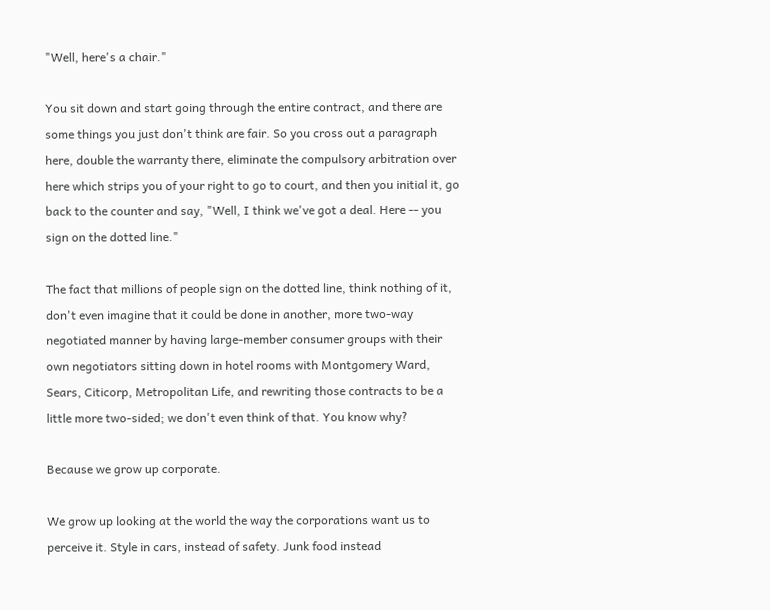"Well, here's a chair."

You sit down and start going through the entire contract, and there are some things you just don't think are fair. So you cross out a paragraph here, double the warranty there, eliminate the compulsory arbitration over here which strips you of your right to go to court, and then you initial it, go back to the counter and say, "Well, I think we've got a deal. Here -- you sign on the dotted line."

The fact that millions of people sign on the dotted line, think nothing of it, don't even imagine that it could be done in another, more two-way negotiated manner by having large-member consumer groups with their own negotiators sitting down in hotel rooms with Montgomery Ward, Sears, Citicorp, Metropolitan Life, and rewriting those contracts to be a little more two-sided; we don't even think of that. You know why?

Because we grow up corporate.

We grow up looking at the world the way the corporations want us to perceive it. Style in cars, instead of safety. Junk food instead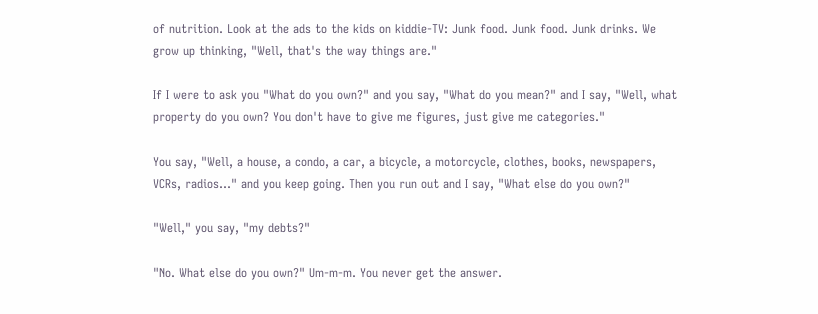of nutrition. Look at the ads to the kids on kiddie-TV: Junk food. Junk food. Junk drinks. We grow up thinking, "Well, that's the way things are."

If I were to ask you "What do you own?" and you say, "What do you mean?" and I say, "Well, what property do you own? You don't have to give me figures, just give me categories."

You say, "Well, a house, a condo, a car, a bicycle, a motorcycle, clothes, books, newspapers, VCRs, radios..." and you keep going. Then you run out and I say, "What else do you own?"

"Well," you say, "my debts?"

"No. What else do you own?" Um-m-m. You never get the answer.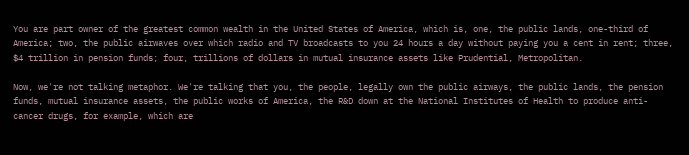You are part owner of the greatest common wealth in the United States of America, which is, one, the public lands, one-third of America; two, the public airwaves over which radio and TV broadcasts to you 24 hours a day without paying you a cent in rent; three, $4 trillion in pension funds; four, trillions of dollars in mutual insurance assets like Prudential, Metropolitan.

Now, we're not talking metaphor. We're talking that you, the people, legally own the public airways, the public lands, the pension funds, mutual insurance assets, the public works of America, the R&D down at the National Institutes of Health to produce anti-cancer drugs, for example, which are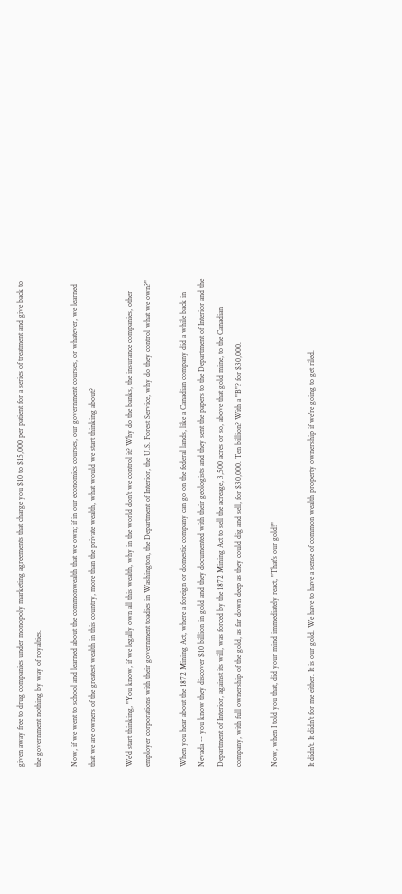given away free to drug companies under monopoly marketing agreements that charge you $10 to $15,000 per patient for a series of treatment and give back to the government nothing by way of royalties.

Now, if we went to school and learned about the commonwealth that we own; if in our economics courses, our government courses, or whatever, we learned that we are owners of the greatest wealth in this country, more than the private wealth, what would we start thinking about?

We'd start thinking, "You know, if we legally own all this wealth, why in the world don't we control it? Why do the banks, the insurance companies, other employer corporations with their government toadies in Washington, the Department of Interior, the U.S. Forest Service, why do they control what we own?"

When you hear about the 1872 Mining Act, where a foreign or domestic company can go on the federal lands, like a Canadian company did a while back in Nevada -- you know they discover $10 billion in gold and they documented with their geologists and they sent the papers to the Department of Interior and the Department of Interior, against its will, was forced by the 1872 Mining Act to sell the acreage, 3,500 acres or so, above that gold mine, to the Canadian company, with full ownership of the gold, as far down deep as they could dig and sell, for $30,000. Ten billion? With a "B"? for $30,000.

Now, when I told you that, did your mind immediately react, "That's our gold!"

It didn't. It didn't for me either. It is our gold. We have to have a sense of common wealth property ownership if we're going to get riled.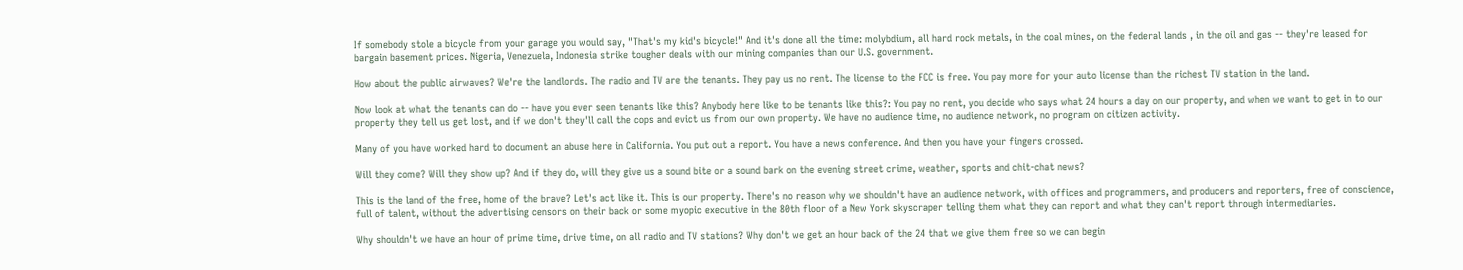If somebody stole a bicycle from your garage you would say, "That's my kid's bicycle!" And it's done all the time: molybdium, all hard rock metals, in the coal mines, on the federal lands , in the oil and gas -- they're leased for bargain basement prices. Nigeria, Venezuela, Indonesia strike tougher deals with our mining companies than our U.S. government.

How about the public airwaves? We're the landlords. The radio and TV are the tenants. They pay us no rent. The license to the FCC is free. You pay more for your auto license than the richest TV station in the land.

Now look at what the tenants can do -- have you ever seen tenants like this? Anybody here like to be tenants like this?: You pay no rent, you decide who says what 24 hours a day on our property, and when we want to get in to our property they tell us get lost, and if we don't they'll call the cops and evict us from our own property. We have no audience time, no audience network, no program on citizen activity.

Many of you have worked hard to document an abuse here in California. You put out a report. You have a news conference. And then you have your fingers crossed.

Will they come? Will they show up? And if they do, will they give us a sound bite or a sound bark on the evening street crime, weather, sports and chit-chat news?

This is the land of the free, home of the brave? Let's act like it. This is our property. There's no reason why we shouldn't have an audience network, with offices and programmers, and producers and reporters, free of conscience, full of talent, without the advertising censors on their back or some myopic executive in the 80th floor of a New York skyscraper telling them what they can report and what they can't report through intermediaries.

Why shouldn't we have an hour of prime time, drive time, on all radio and TV stations? Why don't we get an hour back of the 24 that we give them free so we can begin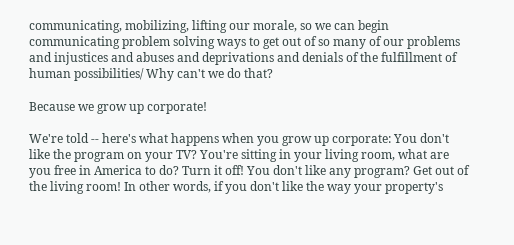communicating, mobilizing, lifting our morale, so we can begin communicating problem solving ways to get out of so many of our problems and injustices and abuses and deprivations and denials of the fulfillment of human possibilities/ Why can't we do that?

Because we grow up corporate!

We're told -- here's what happens when you grow up corporate: You don't like the program on your TV? You're sitting in your living room, what are you free in America to do? Turn it off! You don't like any program? Get out of the living room! In other words, if you don't like the way your property's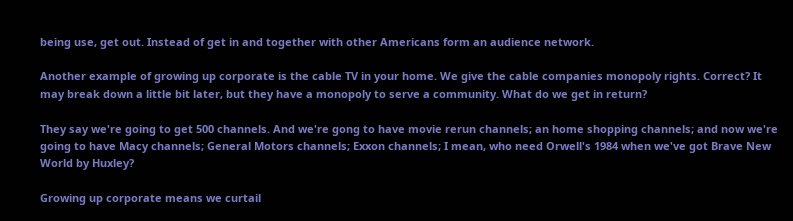being use, get out. Instead of get in and together with other Americans form an audience network.

Another example of growing up corporate is the cable TV in your home. We give the cable companies monopoly rights. Correct? It may break down a little bit later, but they have a monopoly to serve a community. What do we get in return?

They say we're going to get 500 channels. And we're gong to have movie rerun channels; an home shopping channels; and now we're going to have Macy channels; General Motors channels; Exxon channels; I mean, who need Orwell's 1984 when we've got Brave New World by Huxley?

Growing up corporate means we curtail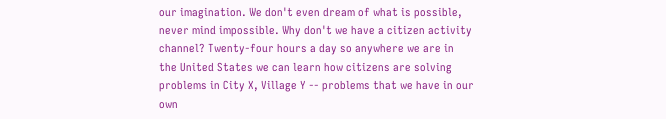our imagination. We don't even dream of what is possible, never mind impossible. Why don't we have a citizen activity channel? Twenty-four hours a day so anywhere we are in the United States we can learn how citizens are solving problems in City X, Village Y -- problems that we have in our own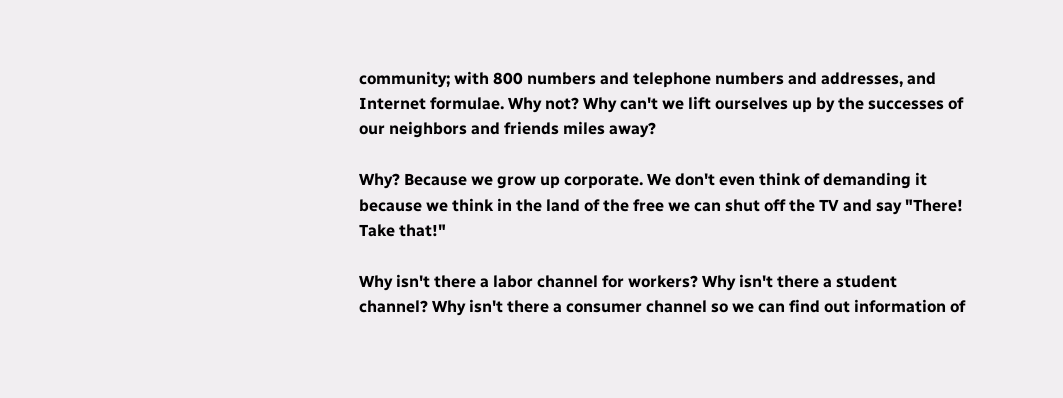community; with 800 numbers and telephone numbers and addresses, and Internet formulae. Why not? Why can't we lift ourselves up by the successes of our neighbors and friends miles away?

Why? Because we grow up corporate. We don't even think of demanding it because we think in the land of the free we can shut off the TV and say "There! Take that!"

Why isn't there a labor channel for workers? Why isn't there a student channel? Why isn't there a consumer channel so we can find out information of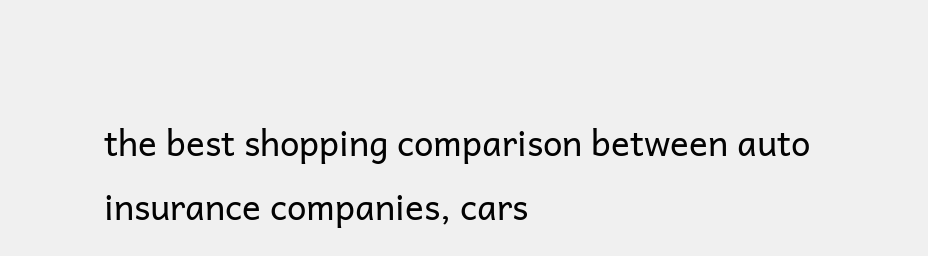the best shopping comparison between auto insurance companies, cars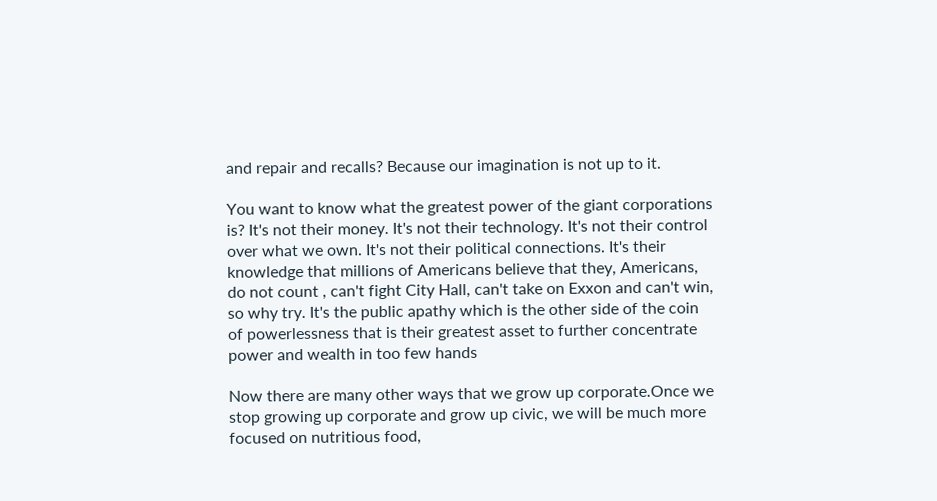and repair and recalls? Because our imagination is not up to it.

You want to know what the greatest power of the giant corporations is? It's not their money. It's not their technology. It's not their control over what we own. It's not their political connections. It's their knowledge that millions of Americans believe that they, Americans, do not count , can't fight City Hall, can't take on Exxon and can't win, so why try. It's the public apathy which is the other side of the coin of powerlessness that is their greatest asset to further concentrate power and wealth in too few hands

Now there are many other ways that we grow up corporate.Once we stop growing up corporate and grow up civic, we will be much more focused on nutritious food,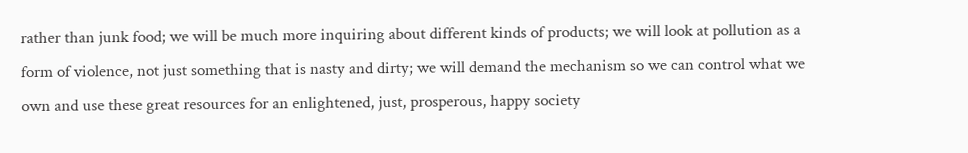rather than junk food; we will be much more inquiring about different kinds of products; we will look at pollution as a form of violence, not just something that is nasty and dirty; we will demand the mechanism so we can control what we own and use these great resources for an enlightened, just, prosperous, happy society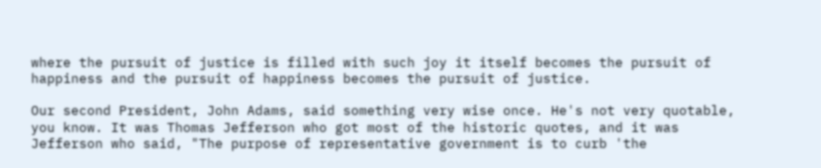where the pursuit of justice is filled with such joy it itself becomes the pursuit of happiness and the pursuit of happiness becomes the pursuit of justice.

Our second President, John Adams, said something very wise once. He's not very quotable, you know. It was Thomas Jefferson who got most of the historic quotes, and it was Jefferson who said, "The purpose of representative government is to curb 'the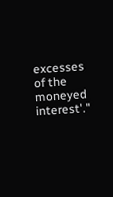excesses of the moneyed interest'."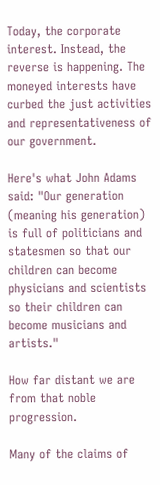Today, the corporate interest. Instead, the reverse is happening. The moneyed interests have curbed the just activities and representativeness of our government.

Here's what John Adams said: "Our generation (meaning his generation) is full of politicians and statesmen so that our children can become physicians and scientists so their children can become musicians and artists."

How far distant we are from that noble progression.

Many of the claims of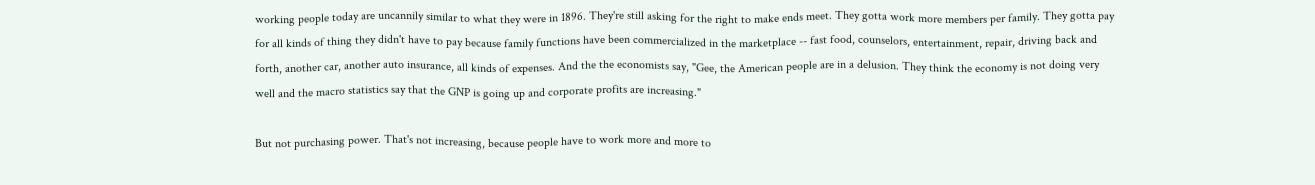working people today are uncannily similar to what they were in 1896. They're still asking for the right to make ends meet. They gotta work more members per family. They gotta pay for all kinds of thing they didn't have to pay because family functions have been commercialized in the marketplace -- fast food, counselors, entertainment, repair, driving back and forth, another car, another auto insurance, all kinds of expenses. And the the economists say, "Gee, the American people are in a delusion. They think the economy is not doing very well and the macro statistics say that the GNP is going up and corporate profits are increasing."

But not purchasing power. That's not increasing, because people have to work more and more to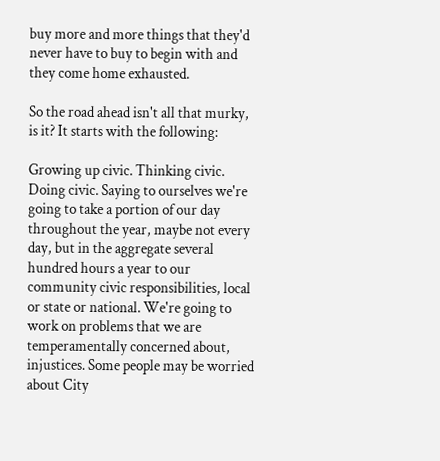buy more and more things that they'd never have to buy to begin with and they come home exhausted.

So the road ahead isn't all that murky, is it? It starts with the following:

Growing up civic. Thinking civic. Doing civic. Saying to ourselves we're going to take a portion of our day throughout the year, maybe not every day, but in the aggregate several hundred hours a year to our community civic responsibilities, local or state or national. We're going to work on problems that we are temperamentally concerned about, injustices. Some people may be worried about City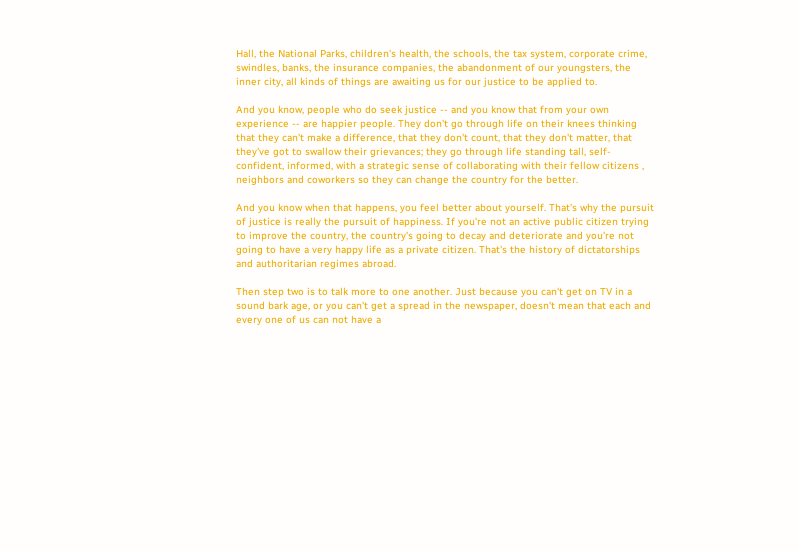Hall, the National Parks, children's health, the schools, the tax system, corporate crime, swindles, banks, the insurance companies, the abandonment of our youngsters, the inner city, all kinds of things are awaiting us for our justice to be applied to.

And you know, people who do seek justice -- and you know that from your own experience -- are happier people. They don't go through life on their knees thinking that they can't make a difference, that they don't count, that they don't matter, that they've got to swallow their grievances; they go through life standing tall, self-confident, informed, with a strategic sense of collaborating with their fellow citizens , neighbors and coworkers so they can change the country for the better.

And you know when that happens, you feel better about yourself. That's why the pursuit of justice is really the pursuit of happiness. If you're not an active public citizen trying to improve the country, the country's going to decay and deteriorate and you're not going to have a very happy life as a private citizen. That's the history of dictatorships and authoritarian regimes abroad.

Then step two is to talk more to one another. Just because you can't get on TV in a sound bark age, or you can't get a spread in the newspaper, doesn't mean that each and every one of us can not have a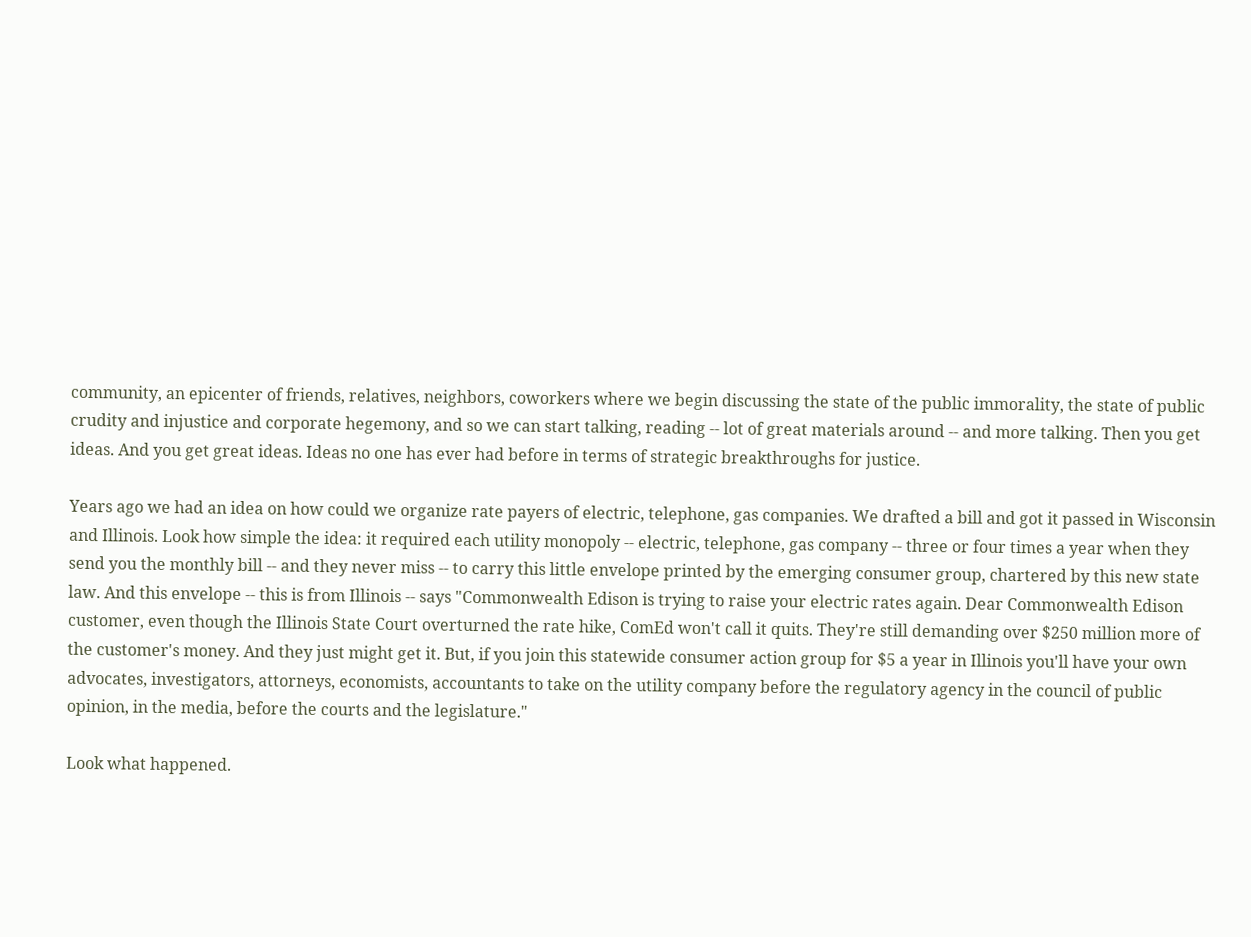community, an epicenter of friends, relatives, neighbors, coworkers where we begin discussing the state of the public immorality, the state of public crudity and injustice and corporate hegemony, and so we can start talking, reading -- lot of great materials around -- and more talking. Then you get ideas. And you get great ideas. Ideas no one has ever had before in terms of strategic breakthroughs for justice.

Years ago we had an idea on how could we organize rate payers of electric, telephone, gas companies. We drafted a bill and got it passed in Wisconsin and Illinois. Look how simple the idea: it required each utility monopoly -- electric, telephone, gas company -- three or four times a year when they send you the monthly bill -- and they never miss -- to carry this little envelope printed by the emerging consumer group, chartered by this new state law. And this envelope -- this is from Illinois -- says "Commonwealth Edison is trying to raise your electric rates again. Dear Commonwealth Edison customer, even though the Illinois State Court overturned the rate hike, ComEd won't call it quits. They're still demanding over $250 million more of the customer's money. And they just might get it. But, if you join this statewide consumer action group for $5 a year in Illinois you'll have your own advocates, investigators, attorneys, economists, accountants to take on the utility company before the regulatory agency in the council of public opinion, in the media, before the courts and the legislature."

Look what happened.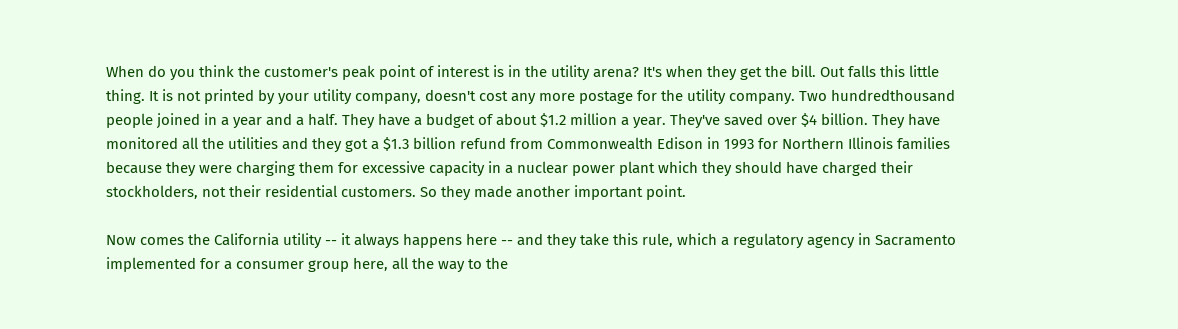When do you think the customer's peak point of interest is in the utility arena? It's when they get the bill. Out falls this little thing. It is not printed by your utility company, doesn't cost any more postage for the utility company. Two hundredthousand people joined in a year and a half. They have a budget of about $1.2 million a year. They've saved over $4 billion. They have monitored all the utilities and they got a $1.3 billion refund from Commonwealth Edison in 1993 for Northern Illinois families because they were charging them for excessive capacity in a nuclear power plant which they should have charged their stockholders, not their residential customers. So they made another important point.

Now comes the California utility -- it always happens here -- and they take this rule, which a regulatory agency in Sacramento implemented for a consumer group here, all the way to the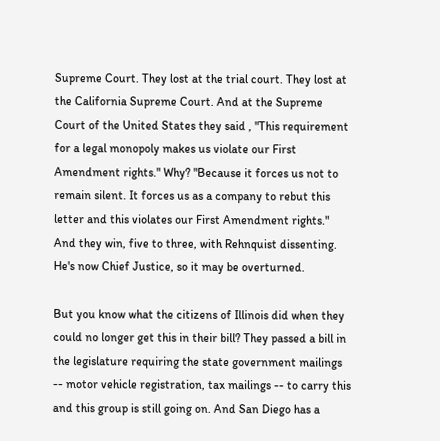Supreme Court. They lost at the trial court. They lost at the California Supreme Court. And at the Supreme Court of the United States they said , "This requirement for a legal monopoly makes us violate our First Amendment rights." Why? "Because it forces us not to remain silent. It forces us as a company to rebut this letter and this violates our First Amendment rights." And they win, five to three, with Rehnquist dissenting. He's now Chief Justice, so it may be overturned.

But you know what the citizens of Illinois did when they could no longer get this in their bill? They passed a bill in the legislature requiring the state government mailings -- motor vehicle registration, tax mailings -- to carry this and this group is still going on. And San Diego has a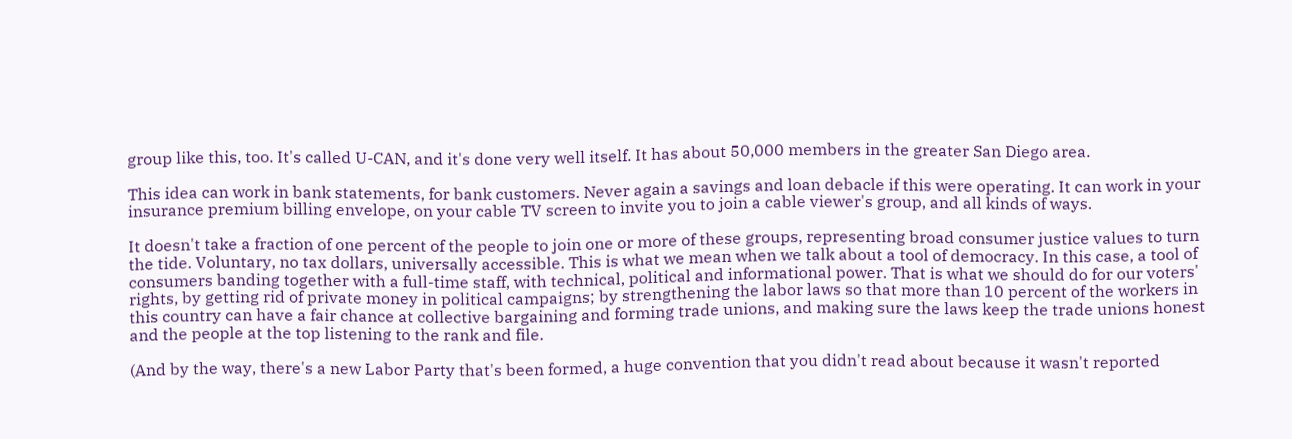group like this, too. It's called U-CAN, and it's done very well itself. It has about 50,000 members in the greater San Diego area.

This idea can work in bank statements, for bank customers. Never again a savings and loan debacle if this were operating. It can work in your insurance premium billing envelope, on your cable TV screen to invite you to join a cable viewer's group, and all kinds of ways.

It doesn't take a fraction of one percent of the people to join one or more of these groups, representing broad consumer justice values to turn the tide. Voluntary, no tax dollars, universally accessible. This is what we mean when we talk about a tool of democracy. In this case, a tool of consumers banding together with a full-time staff, with technical, political and informational power. That is what we should do for our voters' rights, by getting rid of private money in political campaigns; by strengthening the labor laws so that more than 10 percent of the workers in this country can have a fair chance at collective bargaining and forming trade unions, and making sure the laws keep the trade unions honest and the people at the top listening to the rank and file.

(And by the way, there's a new Labor Party that's been formed, a huge convention that you didn't read about because it wasn't reported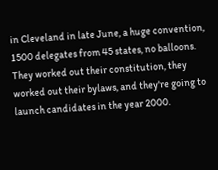in Cleveland in late June, a huge convention, 1500 delegates from 45 states, no balloons. They worked out their constitution, they worked out their bylaws, and they're going to launch candidates in the year 2000.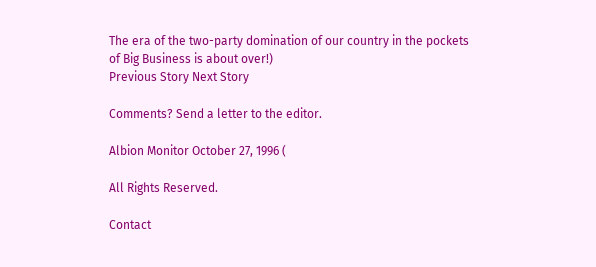The era of the two-party domination of our country in the pockets of Big Business is about over!)
Previous Story Next Story

Comments? Send a letter to the editor.

Albion Monitor October 27, 1996 (

All Rights Reserved.

Contact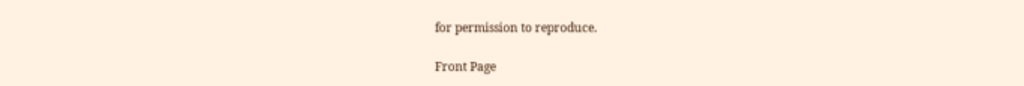for permission to reproduce.

Front Page